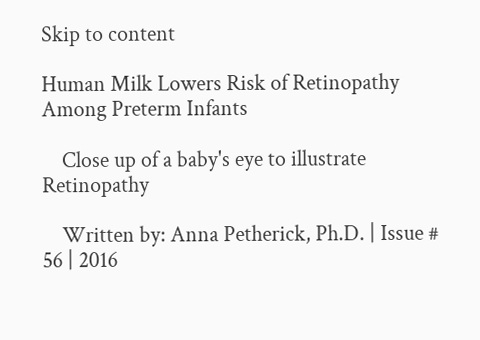Skip to content

Human Milk Lowers Risk of Retinopathy Among Preterm Infants

    Close up of a baby's eye to illustrate Retinopathy

    Written by: Anna Petherick, Ph.D. | Issue # 56 | 2016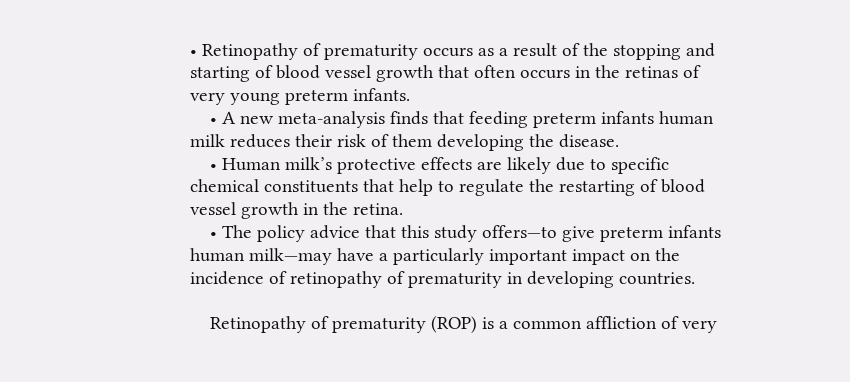• Retinopathy of prematurity occurs as a result of the stopping and starting of blood vessel growth that often occurs in the retinas of very young preterm infants.
    • A new meta-analysis finds that feeding preterm infants human milk reduces their risk of them developing the disease.
    • Human milk’s protective effects are likely due to specific chemical constituents that help to regulate the restarting of blood vessel growth in the retina.
    • The policy advice that this study offers—to give preterm infants human milk—may have a particularly important impact on the incidence of retinopathy of prematurity in developing countries.

    Retinopathy of prematurity (ROP) is a common affliction of very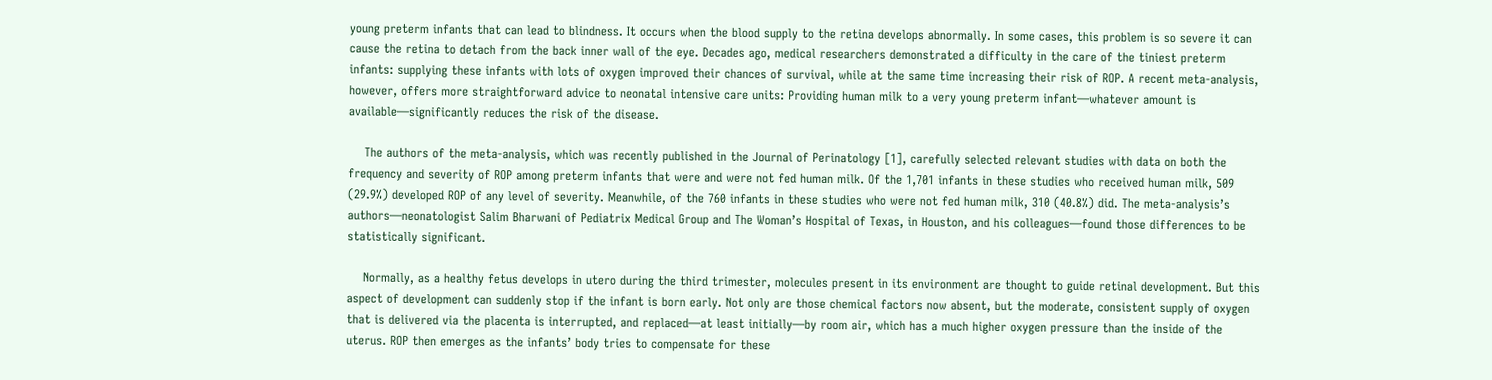young preterm infants that can lead to blindness. It occurs when the blood supply to the retina develops abnormally. In some cases, this problem is so severe it can cause the retina to detach from the back inner wall of the eye. Decades ago, medical researchers demonstrated a difficulty in the care of the tiniest preterm infants: supplying these infants with lots of oxygen improved their chances of survival, while at the same time increasing their risk of ROP. A recent meta-analysis, however, offers more straightforward advice to neonatal intensive care units: Providing human milk to a very young preterm infant—whatever amount is available—significantly reduces the risk of the disease.

    The authors of the meta-analysis, which was recently published in the Journal of Perinatology [1], carefully selected relevant studies with data on both the frequency and severity of ROP among preterm infants that were and were not fed human milk. Of the 1,701 infants in these studies who received human milk, 509 (29.9%) developed ROP of any level of severity. Meanwhile, of the 760 infants in these studies who were not fed human milk, 310 (40.8%) did. The meta-analysis’s authors—neonatologist Salim Bharwani of Pediatrix Medical Group and The Woman’s Hospital of Texas, in Houston, and his colleagues—found those differences to be statistically significant.

    Normally, as a healthy fetus develops in utero during the third trimester, molecules present in its environment are thought to guide retinal development. But this aspect of development can suddenly stop if the infant is born early. Not only are those chemical factors now absent, but the moderate, consistent supply of oxygen that is delivered via the placenta is interrupted, and replaced—at least initially—by room air, which has a much higher oxygen pressure than the inside of the uterus. ROP then emerges as the infants’ body tries to compensate for these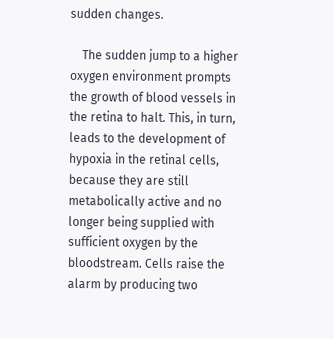sudden changes.

    The sudden jump to a higher oxygen environment prompts the growth of blood vessels in the retina to halt. This, in turn, leads to the development of hypoxia in the retinal cells, because they are still metabolically active and no longer being supplied with sufficient oxygen by the bloodstream. Cells raise the alarm by producing two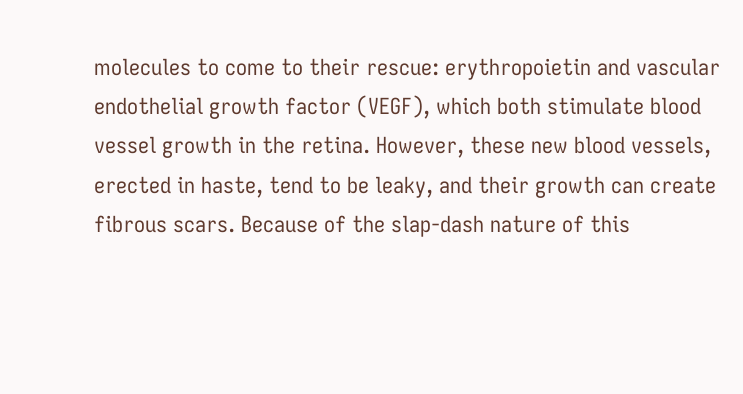molecules to come to their rescue: erythropoietin and vascular endothelial growth factor (VEGF), which both stimulate blood vessel growth in the retina. However, these new blood vessels, erected in haste, tend to be leaky, and their growth can create fibrous scars. Because of the slap-dash nature of this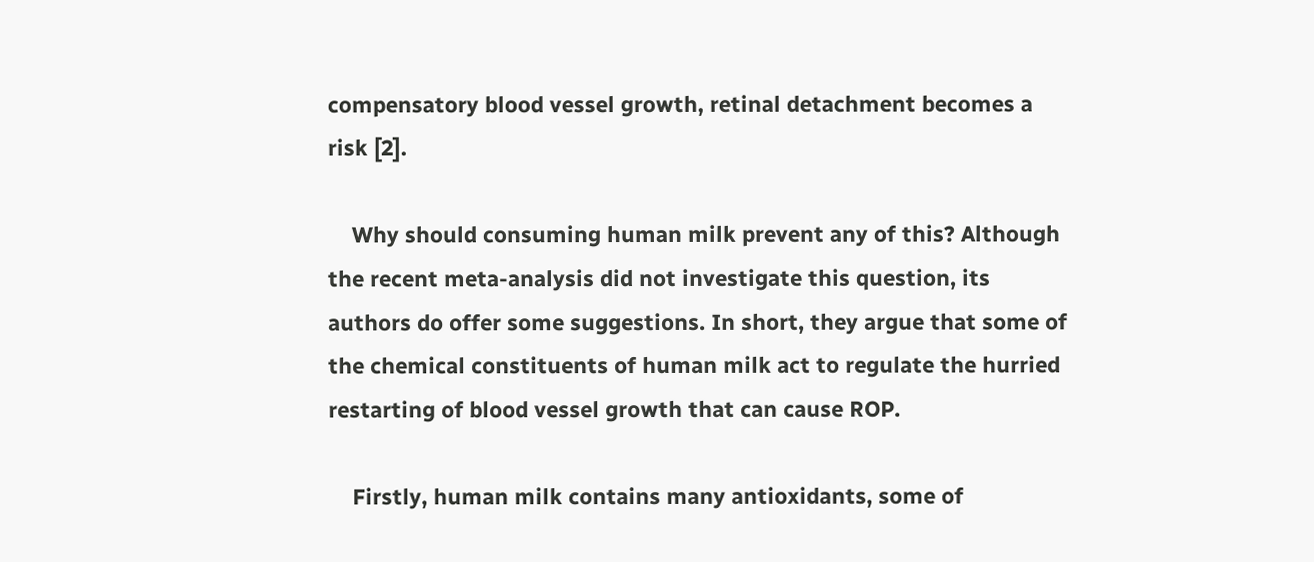compensatory blood vessel growth, retinal detachment becomes a risk [2].

    Why should consuming human milk prevent any of this? Although the recent meta-analysis did not investigate this question, its authors do offer some suggestions. In short, they argue that some of the chemical constituents of human milk act to regulate the hurried restarting of blood vessel growth that can cause ROP.

    Firstly, human milk contains many antioxidants, some of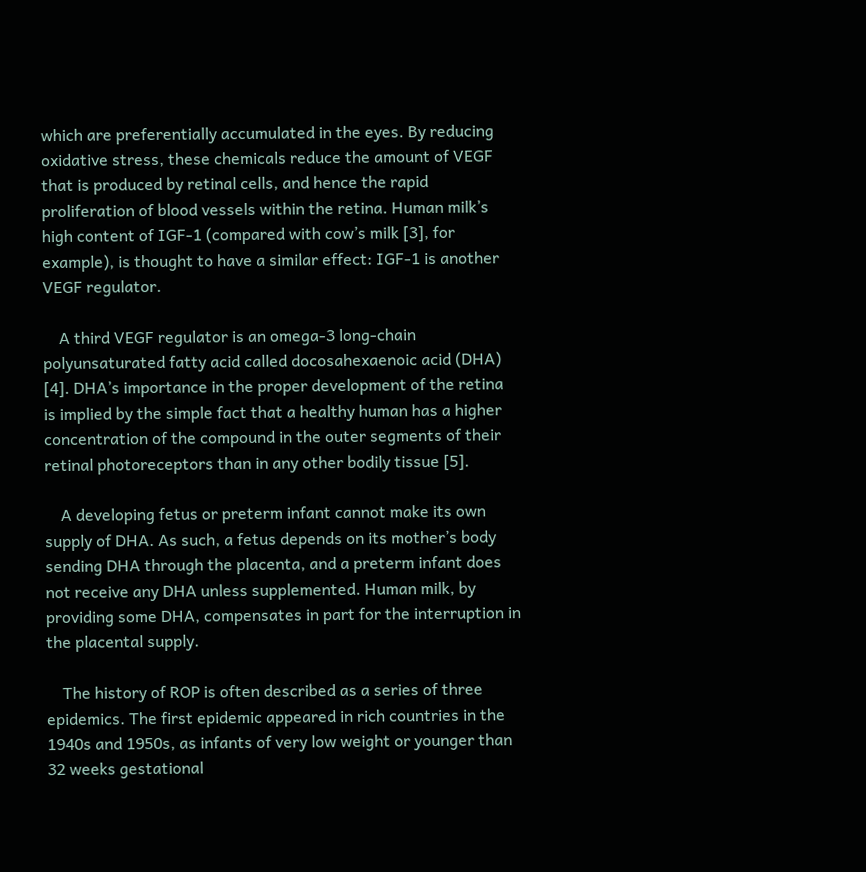which are preferentially accumulated in the eyes. By reducing oxidative stress, these chemicals reduce the amount of VEGF that is produced by retinal cells, and hence the rapid proliferation of blood vessels within the retina. Human milk’s high content of IGF-1 (compared with cow’s milk [3], for example), is thought to have a similar effect: IGF-1 is another VEGF regulator.

    A third VEGF regulator is an omega-3 long-chain polyunsaturated fatty acid called docosahexaenoic acid (DHA) [4]. DHA’s importance in the proper development of the retina is implied by the simple fact that a healthy human has a higher concentration of the compound in the outer segments of their retinal photoreceptors than in any other bodily tissue [5].

    A developing fetus or preterm infant cannot make its own supply of DHA. As such, a fetus depends on its mother’s body sending DHA through the placenta, and a preterm infant does not receive any DHA unless supplemented. Human milk, by providing some DHA, compensates in part for the interruption in the placental supply.

    The history of ROP is often described as a series of three epidemics. The first epidemic appeared in rich countries in the 1940s and 1950s, as infants of very low weight or younger than 32 weeks gestational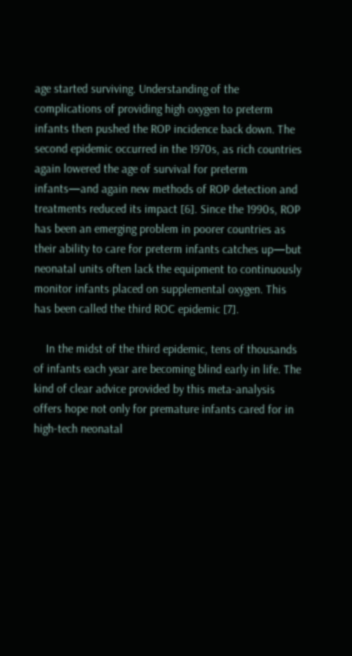age started surviving. Understanding of the complications of providing high oxygen to preterm infants then pushed the ROP incidence back down. The second epidemic occurred in the 1970s, as rich countries again lowered the age of survival for preterm infants—and again new methods of ROP detection and treatments reduced its impact [6]. Since the 1990s, ROP has been an emerging problem in poorer countries as their ability to care for preterm infants catches up—but neonatal units often lack the equipment to continuously monitor infants placed on supplemental oxygen. This has been called the third ROC epidemic [7].

    In the midst of the third epidemic, tens of thousands of infants each year are becoming blind early in life. The kind of clear advice provided by this meta-analysis offers hope not only for premature infants cared for in high-tech neonatal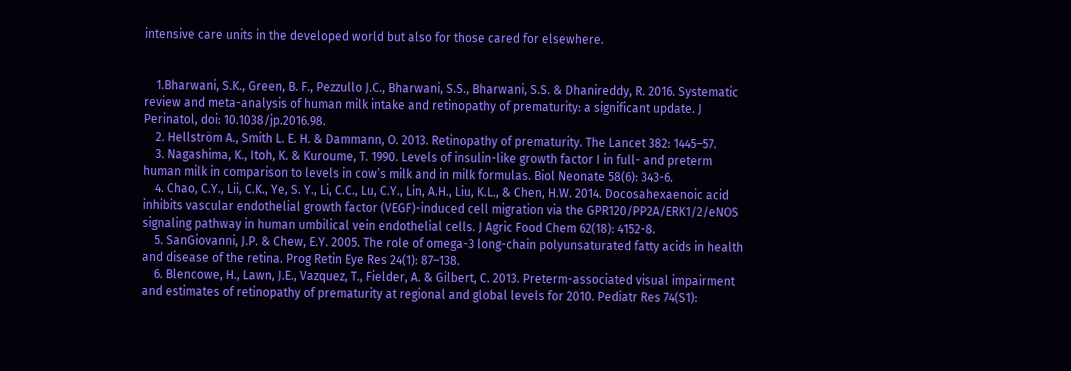intensive care units in the developed world but also for those cared for elsewhere.


    1.Bharwani, S.K., Green, B. F., Pezzullo J.C., Bharwani, S.S., Bharwani, S.S. & Dhanireddy, R. 2016. Systematic review and meta-analysis of human milk intake and retinopathy of prematurity: a significant update. J Perinatol, doi: 10.1038/jp.2016.98.
    2. Hellström A., Smith L. E. H. & Dammann, O. 2013. Retinopathy of prematurity. The Lancet 382: 1445–57.
    3. Nagashima, K., Itoh, K. & Kuroume, T. 1990. Levels of insulin-like growth factor I in full- and preterm human milk in comparison to levels in cow’s milk and in milk formulas. Biol Neonate 58(6): 343-6.
    4. Chao, C.Y., Lii, C.K., Ye, S. Y., Li, C.C., Lu, C.Y., Lin, A.H., Liu, K.L., & Chen, H.W. 2014. Docosahexaenoic acid inhibits vascular endothelial growth factor (VEGF)-induced cell migration via the GPR120/PP2A/ERK1/2/eNOS signaling pathway in human umbilical vein endothelial cells. J Agric Food Chem 62(18): 4152-8.
    5. SanGiovanni, J.P. & Chew, E.Y. 2005. The role of omega-3 long-chain polyunsaturated fatty acids in health and disease of the retina. Prog Retin Eye Res 24(1): 87–138.
    6. Blencowe, H., Lawn, J.E., Vazquez, T., Fielder, A. & Gilbert, C. 2013. Preterm-associated visual impairment and estimates of retinopathy of prematurity at regional and global levels for 2010. Pediatr Res 74(S1):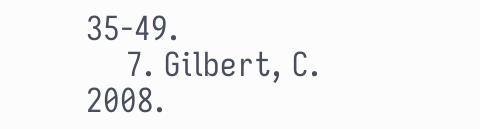35-49.
    7. Gilbert, C. 2008.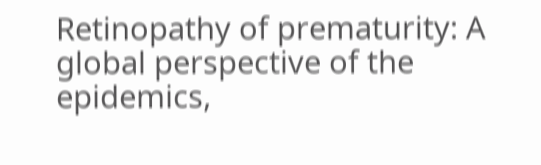Retinopathy of prematurity: A global perspective of the epidemics,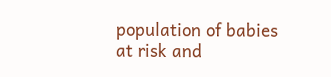population of babies at risk and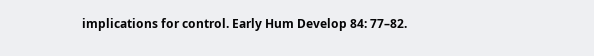implications for control. Early Hum Develop 84: 77–82.